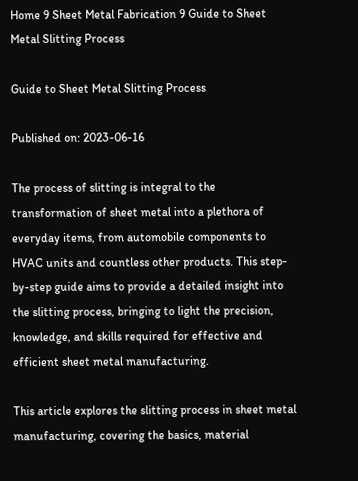Home 9 Sheet Metal Fabrication 9 Guide to Sheet Metal Slitting Process

Guide to Sheet Metal Slitting Process

Published on: 2023-06-16

The process of slitting is integral to the transformation of sheet metal into a plethora of everyday items, from automobile components to HVAC units and countless other products. This step-by-step guide aims to provide a detailed insight into the slitting process, bringing to light the precision, knowledge, and skills required for effective and efficient sheet metal manufacturing.

This article explores the slitting process in sheet metal manufacturing, covering the basics, material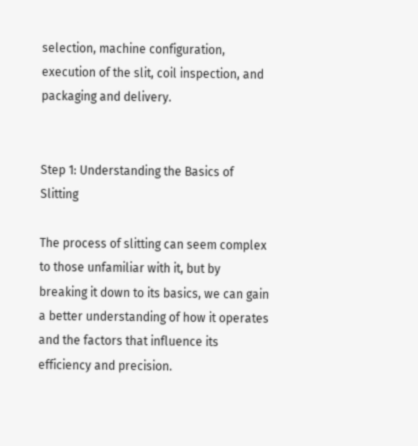selection, machine configuration, execution of the slit, coil inspection, and packaging and delivery.


Step 1: Understanding the Basics of Slitting

The process of slitting can seem complex to those unfamiliar with it, but by breaking it down to its basics, we can gain a better understanding of how it operates and the factors that influence its efficiency and precision.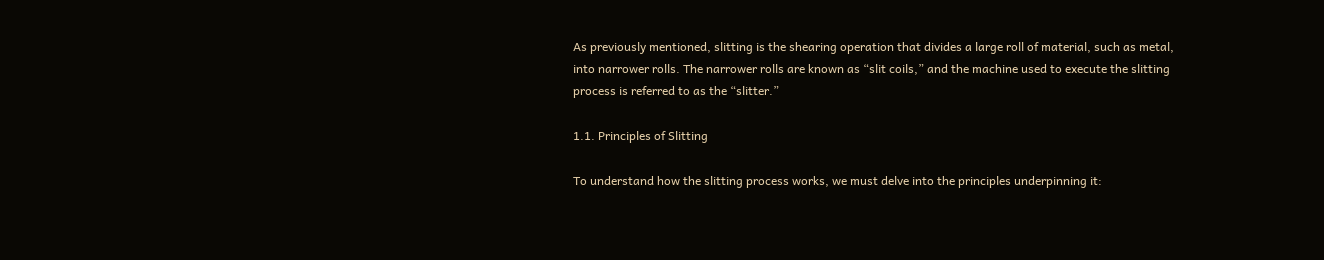As previously mentioned, slitting is the shearing operation that divides a large roll of material, such as metal, into narrower rolls. The narrower rolls are known as “slit coils,” and the machine used to execute the slitting process is referred to as the “slitter.”

1.1. Principles of Slitting

To understand how the slitting process works, we must delve into the principles underpinning it: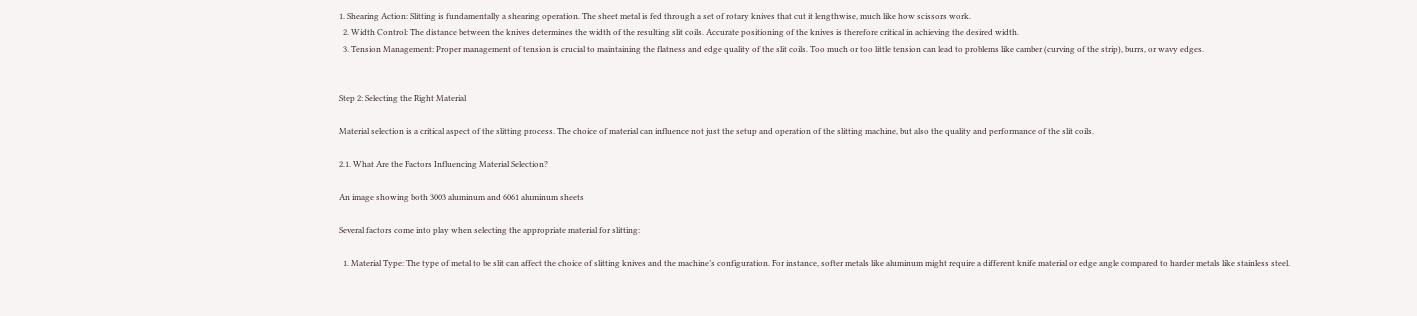1. Shearing Action: Slitting is fundamentally a shearing operation. The sheet metal is fed through a set of rotary knives that cut it lengthwise, much like how scissors work.
  2. Width Control: The distance between the knives determines the width of the resulting slit coils. Accurate positioning of the knives is therefore critical in achieving the desired width.
  3. Tension Management: Proper management of tension is crucial to maintaining the flatness and edge quality of the slit coils. Too much or too little tension can lead to problems like camber (curving of the strip), burrs, or wavy edges.


Step 2: Selecting the Right Material

Material selection is a critical aspect of the slitting process. The choice of material can influence not just the setup and operation of the slitting machine, but also the quality and performance of the slit coils.

2.1. What Are the Factors Influencing Material Selection?

An image showing both 3003 aluminum and 6061 aluminum sheets

Several factors come into play when selecting the appropriate material for slitting:

  1. Material Type: The type of metal to be slit can affect the choice of slitting knives and the machine’s configuration. For instance, softer metals like aluminum might require a different knife material or edge angle compared to harder metals like stainless steel.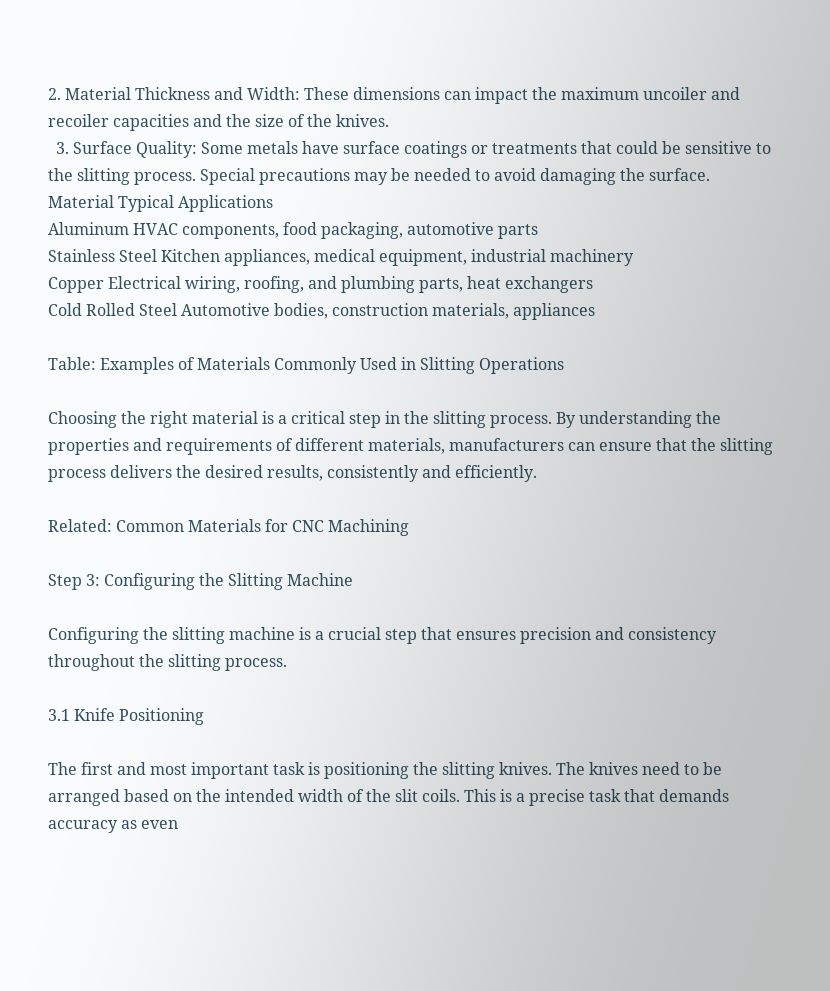2. Material Thickness and Width: These dimensions can impact the maximum uncoiler and recoiler capacities and the size of the knives.
  3. Surface Quality: Some metals have surface coatings or treatments that could be sensitive to the slitting process. Special precautions may be needed to avoid damaging the surface.
Material Typical Applications
Aluminum HVAC components, food packaging, automotive parts
Stainless Steel Kitchen appliances, medical equipment, industrial machinery
Copper Electrical wiring, roofing, and plumbing parts, heat exchangers
Cold Rolled Steel Automotive bodies, construction materials, appliances

Table: Examples of Materials Commonly Used in Slitting Operations

Choosing the right material is a critical step in the slitting process. By understanding the properties and requirements of different materials, manufacturers can ensure that the slitting process delivers the desired results, consistently and efficiently.

Related: Common Materials for CNC Machining

Step 3: Configuring the Slitting Machine

Configuring the slitting machine is a crucial step that ensures precision and consistency throughout the slitting process.

3.1 Knife Positioning

The first and most important task is positioning the slitting knives. The knives need to be arranged based on the intended width of the slit coils. This is a precise task that demands accuracy as even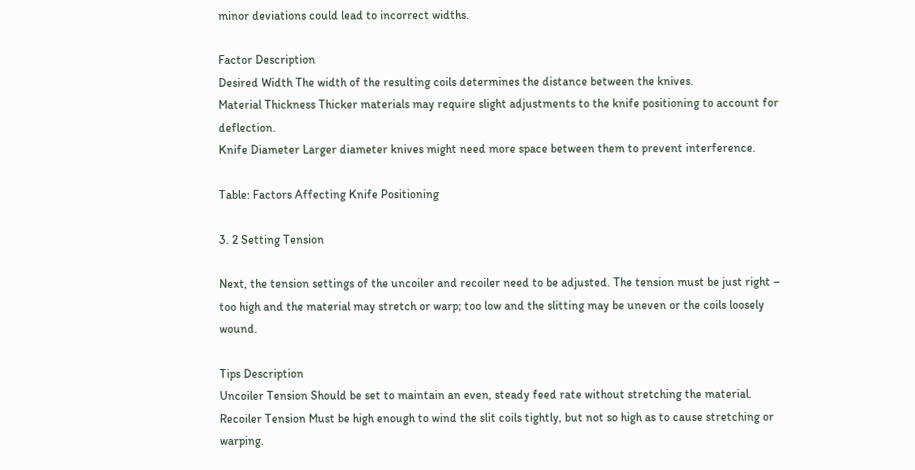minor deviations could lead to incorrect widths.

Factor Description
Desired Width The width of the resulting coils determines the distance between the knives.
Material Thickness Thicker materials may require slight adjustments to the knife positioning to account for deflection.
Knife Diameter Larger diameter knives might need more space between them to prevent interference.

Table: Factors Affecting Knife Positioning

3. 2 Setting Tension

Next, the tension settings of the uncoiler and recoiler need to be adjusted. The tension must be just right – too high and the material may stretch or warp; too low and the slitting may be uneven or the coils loosely wound.

Tips Description
Uncoiler Tension Should be set to maintain an even, steady feed rate without stretching the material.
Recoiler Tension Must be high enough to wind the slit coils tightly, but not so high as to cause stretching or warping.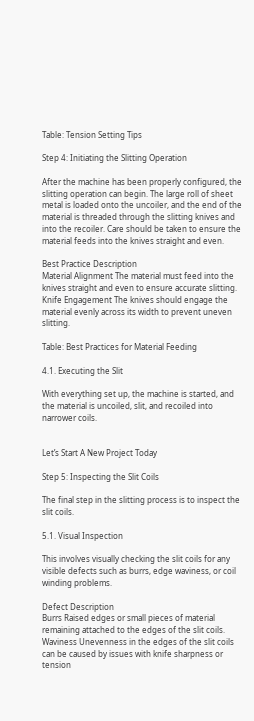Table: Tension Setting Tips

Step 4: Initiating the Slitting Operation

After the machine has been properly configured, the slitting operation can begin. The large roll of sheet metal is loaded onto the uncoiler, and the end of the material is threaded through the slitting knives and into the recoiler. Care should be taken to ensure the material feeds into the knives straight and even.

Best Practice Description
Material Alignment The material must feed into the knives straight and even to ensure accurate slitting.
Knife Engagement The knives should engage the material evenly across its width to prevent uneven slitting.

Table: Best Practices for Material Feeding

4.1. Executing the Slit

With everything set up, the machine is started, and the material is uncoiled, slit, and recoiled into narrower coils.


Let’s Start A New Project Today

Step 5: Inspecting the Slit Coils

The final step in the slitting process is to inspect the slit coils.

5.1. Visual Inspection

This involves visually checking the slit coils for any visible defects such as burrs, edge waviness, or coil winding problems.

Defect Description
Burrs Raised edges or small pieces of material remaining attached to the edges of the slit coils.
Waviness Unevenness in the edges of the slit coils can be caused by issues with knife sharpness or tension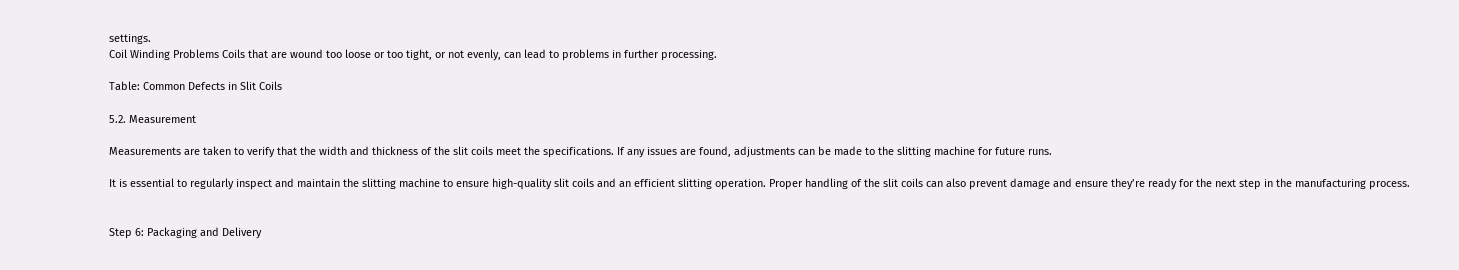settings.
Coil Winding Problems Coils that are wound too loose or too tight, or not evenly, can lead to problems in further processing.

Table: Common Defects in Slit Coils

5.2. Measurement

Measurements are taken to verify that the width and thickness of the slit coils meet the specifications. If any issues are found, adjustments can be made to the slitting machine for future runs.

It is essential to regularly inspect and maintain the slitting machine to ensure high-quality slit coils and an efficient slitting operation. Proper handling of the slit coils can also prevent damage and ensure they’re ready for the next step in the manufacturing process.


Step 6: Packaging and Delivery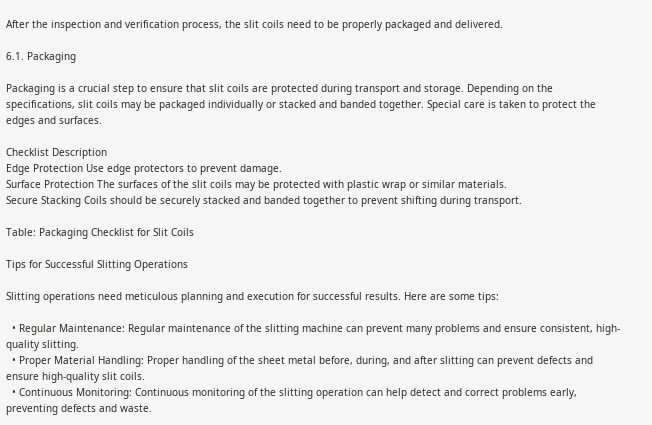After the inspection and verification process, the slit coils need to be properly packaged and delivered.

6.1. Packaging

Packaging is a crucial step to ensure that slit coils are protected during transport and storage. Depending on the specifications, slit coils may be packaged individually or stacked and banded together. Special care is taken to protect the edges and surfaces.

Checklist Description
Edge Protection Use edge protectors to prevent damage.
Surface Protection The surfaces of the slit coils may be protected with plastic wrap or similar materials.
Secure Stacking Coils should be securely stacked and banded together to prevent shifting during transport.

Table: Packaging Checklist for Slit Coils

Tips for Successful Slitting Operations

Slitting operations need meticulous planning and execution for successful results. Here are some tips:

  • Regular Maintenance: Regular maintenance of the slitting machine can prevent many problems and ensure consistent, high-quality slitting.
  • Proper Material Handling: Proper handling of the sheet metal before, during, and after slitting can prevent defects and ensure high-quality slit coils.
  • Continuous Monitoring: Continuous monitoring of the slitting operation can help detect and correct problems early, preventing defects and waste.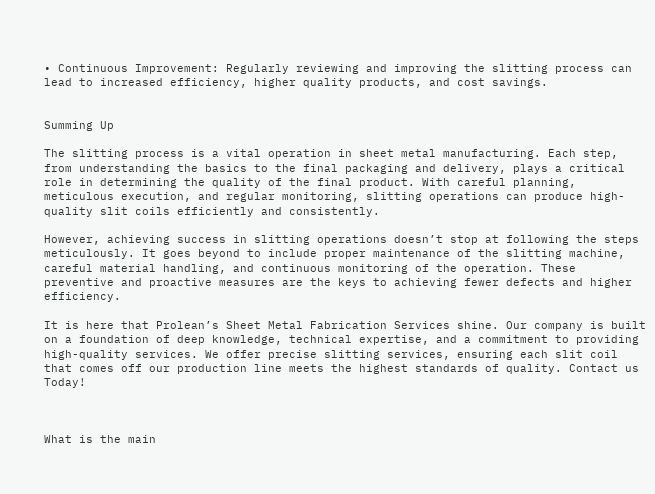• Continuous Improvement: Regularly reviewing and improving the slitting process can lead to increased efficiency, higher quality products, and cost savings.


Summing Up

The slitting process is a vital operation in sheet metal manufacturing. Each step, from understanding the basics to the final packaging and delivery, plays a critical role in determining the quality of the final product. With careful planning, meticulous execution, and regular monitoring, slitting operations can produce high-quality slit coils efficiently and consistently.

However, achieving success in slitting operations doesn’t stop at following the steps meticulously. It goes beyond to include proper maintenance of the slitting machine, careful material handling, and continuous monitoring of the operation. These preventive and proactive measures are the keys to achieving fewer defects and higher efficiency.

It is here that Prolean’s Sheet Metal Fabrication Services shine. Our company is built on a foundation of deep knowledge, technical expertise, and a commitment to providing high-quality services. We offer precise slitting services, ensuring each slit coil that comes off our production line meets the highest standards of quality. Contact us Today!



What is the main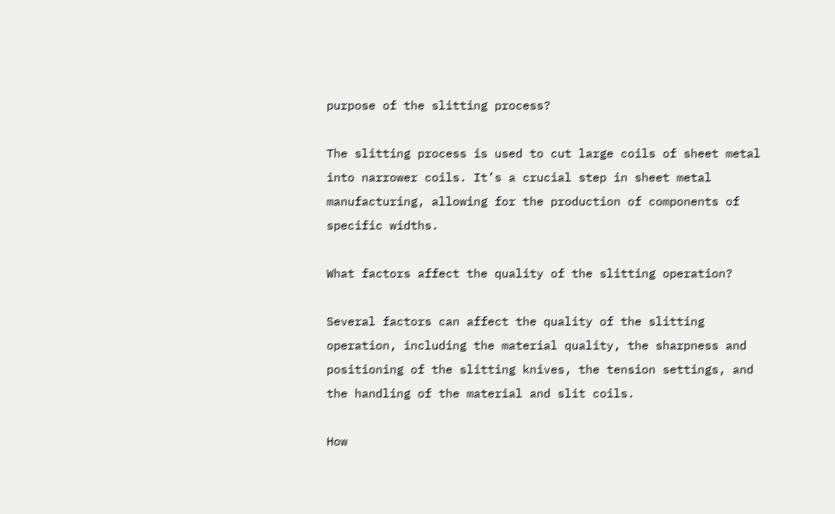purpose of the slitting process?

The slitting process is used to cut large coils of sheet metal into narrower coils. It’s a crucial step in sheet metal manufacturing, allowing for the production of components of specific widths.

What factors affect the quality of the slitting operation?

Several factors can affect the quality of the slitting operation, including the material quality, the sharpness and positioning of the slitting knives, the tension settings, and the handling of the material and slit coils.

How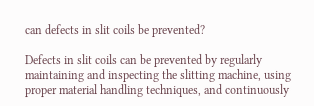can defects in slit coils be prevented?

Defects in slit coils can be prevented by regularly maintaining and inspecting the slitting machine, using proper material handling techniques, and continuously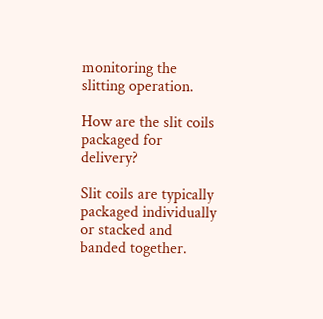monitoring the slitting operation.

How are the slit coils packaged for delivery?

Slit coils are typically packaged individually or stacked and banded together.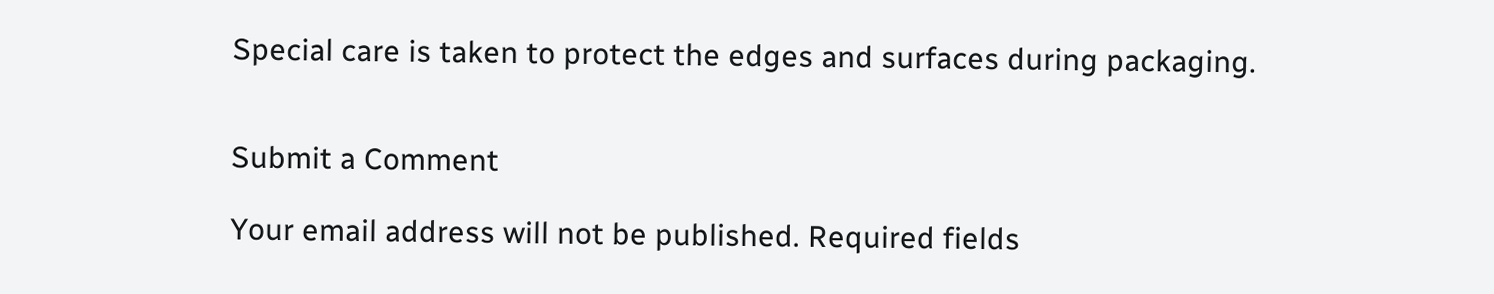Special care is taken to protect the edges and surfaces during packaging.


Submit a Comment

Your email address will not be published. Required fields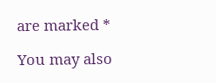are marked *

You may also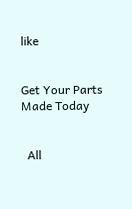like


Get Your Parts Made Today


  All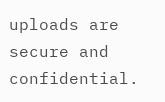uploads are secure and confidential.